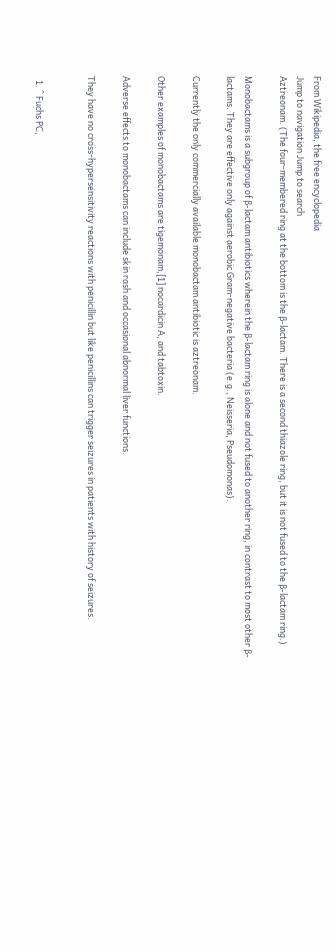From Wikipedia, the free encyclopedia
Jump to navigation Jump to search
Aztreonam. (The four-membered ring at the bottom is the β-lactam. There is a second thiazole ring, but it is not fused to the β-lactam ring.)

Monobactams is a subgroup of β-lactam antibiotics wherein the β-lactam ring is alone and not fused to another ring, in contrast to most other β-lactams. They are effective only against aerobic Gram-negative bacteria (e.g., Neisseria, Pseudomonas).

Currently the only commercially available monobactam antibiotic is aztreonam.

Other examples of monobactams are tigemonam,[1] nocardicin A, and tabtoxin.

Adverse effects to monobactams can include skin rash and occasional abnormal liver functions.

They have no cross-hypersensitivity reactions with penicillin but like penicillins can trigger seizures in patients with history of seizures.


  1. ^ Fuchs PC,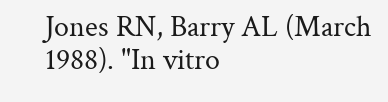Jones RN, Barry AL (March 1988). "In vitro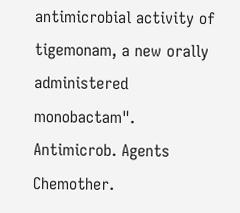antimicrobial activity of tigemonam, a new orally administered monobactam". Antimicrob. Agents Chemother.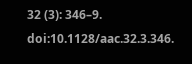32 (3): 346–9. doi:10.1128/aac.32.3.346.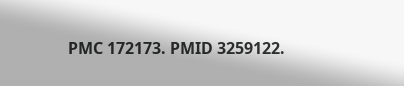PMC 172173. PMID 3259122.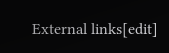External links[edit]